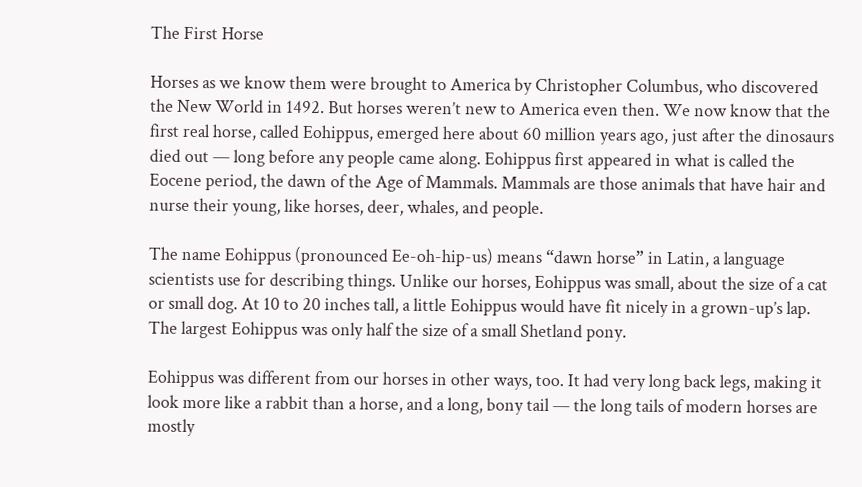The First Horse

Horses as we know them were brought to America by Christopher Columbus, who discovered the New World in 1492. But horses weren’t new to America even then. We now know that the first real horse, called Eohippus, emerged here about 60 million years ago, just after the dinosaurs died out — long before any people came along. Eohippus first appeared in what is called the Eocene period, the dawn of the Age of Mammals. Mammals are those animals that have hair and nurse their young, like horses, deer, whales, and people.

The name Eohippus (pronounced Ee-oh-hip-us) means “dawn horse” in Latin, a language scientists use for describing things. Unlike our horses, Eohippus was small, about the size of a cat or small dog. At 10 to 20 inches tall, a little Eohippus would have fit nicely in a grown-up’s lap. The largest Eohippus was only half the size of a small Shetland pony.

Eohippus was different from our horses in other ways, too. It had very long back legs, making it look more like a rabbit than a horse, and a long, bony tail — the long tails of modern horses are mostly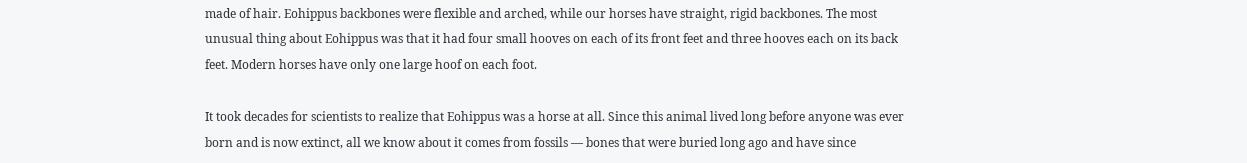made of hair. Eohippus backbones were flexible and arched, while our horses have straight, rigid backbones. The most unusual thing about Eohippus was that it had four small hooves on each of its front feet and three hooves each on its back feet. Modern horses have only one large hoof on each foot.

It took decades for scientists to realize that Eohippus was a horse at all. Since this animal lived long before anyone was ever born and is now extinct, all we know about it comes from fossils — bones that were buried long ago and have since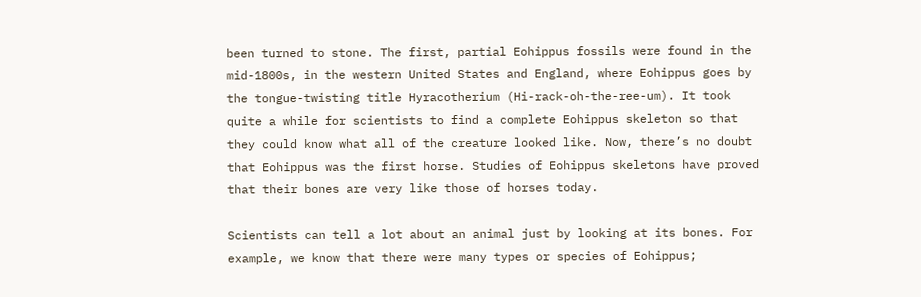been turned to stone. The first, partial Eohippus fossils were found in the mid-1800s, in the western United States and England, where Eohippus goes by the tongue-twisting title Hyracotherium (Hi-rack-oh-the-ree-um). It took quite a while for scientists to find a complete Eohippus skeleton so that they could know what all of the creature looked like. Now, there’s no doubt that Eohippus was the first horse. Studies of Eohippus skeletons have proved that their bones are very like those of horses today.

Scientists can tell a lot about an animal just by looking at its bones. For example, we know that there were many types or species of Eohippus;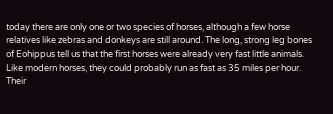today there are only one or two species of horses, although a few horse relatives like zebras and donkeys are still around. The long, strong leg bones of Eohippus tell us that the first horses were already very fast little animals. Like modern horses, they could probably run as fast as 35 miles per hour. Their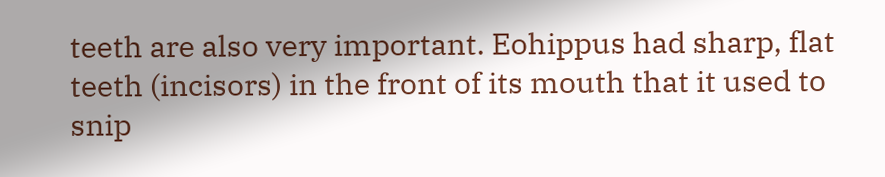teeth are also very important. Eohippus had sharp, flat teeth (incisors) in the front of its mouth that it used to snip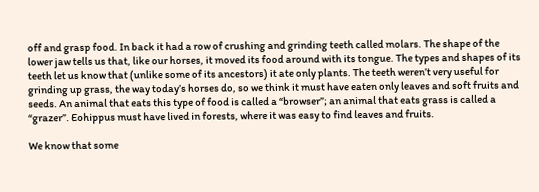off and grasp food. In back it had a row of crushing and grinding teeth called molars. The shape of the lower jaw tells us that, like our horses, it moved its food around with its tongue. The types and shapes of its teeth let us know that (unlike some of its ancestors) it ate only plants. The teeth weren’t very useful for grinding up grass, the way today’s horses do, so we think it must have eaten only leaves and soft fruits and seeds. An animal that eats this type of food is called a “browser”; an animal that eats grass is called a “grazer”. Eohippus must have lived in forests, where it was easy to find leaves and fruits.

We know that some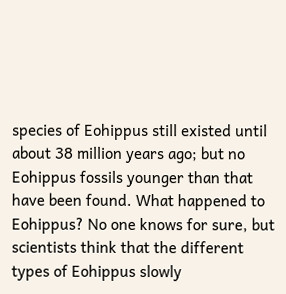species of Eohippus still existed until about 38 million years ago; but no Eohippus fossils younger than that have been found. What happened to Eohippus? No one knows for sure, but scientists think that the different types of Eohippus slowly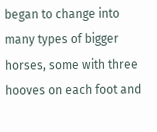began to change into many types of bigger horses, some with three hooves on each foot and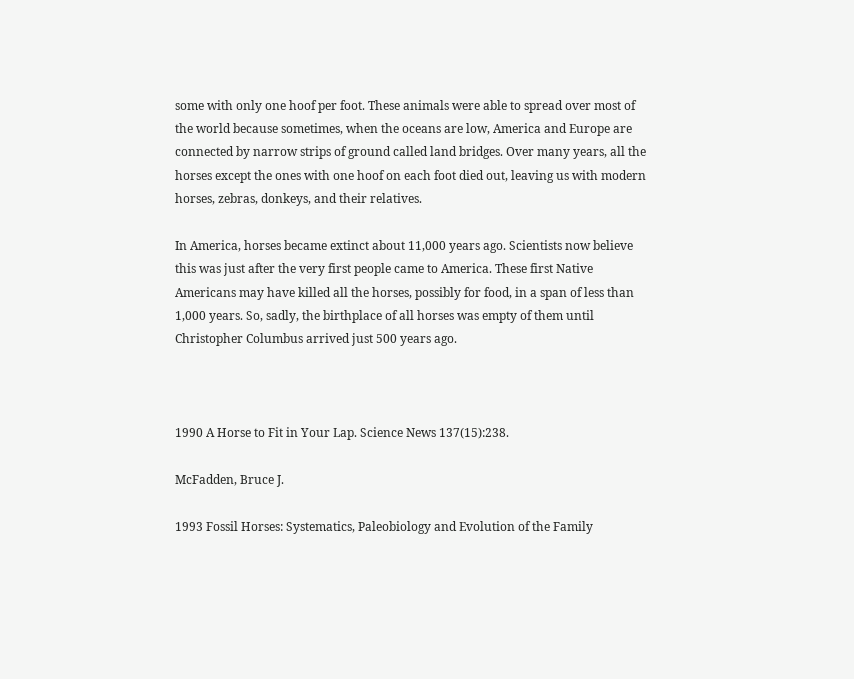some with only one hoof per foot. These animals were able to spread over most of the world because sometimes, when the oceans are low, America and Europe are connected by narrow strips of ground called land bridges. Over many years, all the horses except the ones with one hoof on each foot died out, leaving us with modern horses, zebras, donkeys, and their relatives.

In America, horses became extinct about 11,000 years ago. Scientists now believe this was just after the very first people came to America. These first Native Americans may have killed all the horses, possibly for food, in a span of less than 1,000 years. So, sadly, the birthplace of all horses was empty of them until Christopher Columbus arrived just 500 years ago.



1990 A Horse to Fit in Your Lap. Science News 137(15):238.

McFadden, Bruce J.

1993 Fossil Horses: Systematics, Paleobiology and Evolution of the Family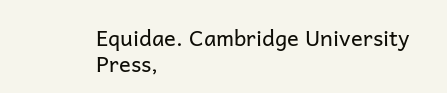Equidae. Cambridge University Press,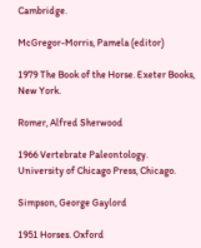Cambridge.

McGregor-Morris, Pamela (editor)

1979 The Book of the Horse. Exeter Books, New York.

Romer, Alfred Sherwood

1966 Vertebrate Paleontology. University of Chicago Press, Chicago.

Simpson, George Gaylord

1951 Horses. Oxford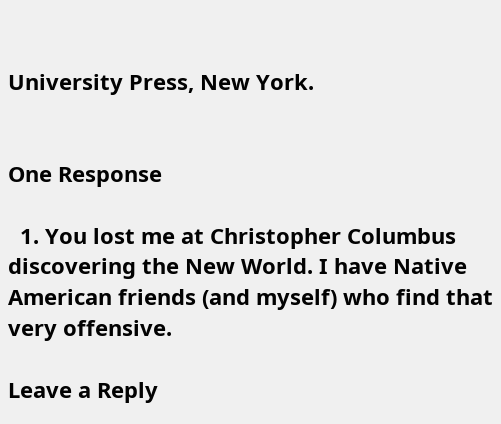University Press, New York.


One Response

  1. You lost me at Christopher Columbus discovering the New World. I have Native American friends (and myself) who find that very offensive.

Leave a Reply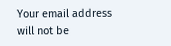Your email address will not be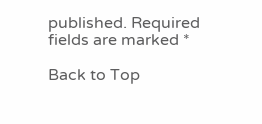published. Required fields are marked *

Back to Top